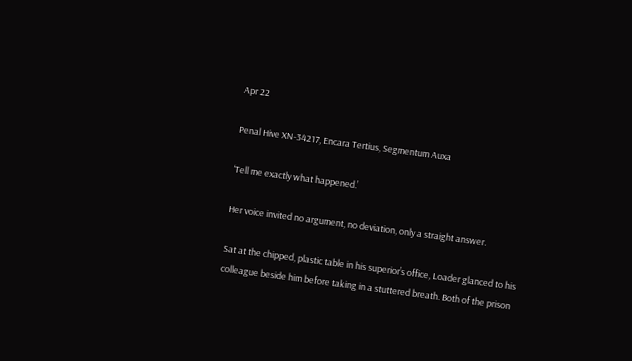Apr 22

Penal Hive XN-34217, Encara Tertius, Segmentum Auxa

‘Tell me exactly what happened.’

Her voice invited no argument, no deviation, only a straight answer.

Sat at the chipped, plastic table in his superior’s office, Loader glanced to his colleague beside him before taking in a stuttered breath. Both of the prison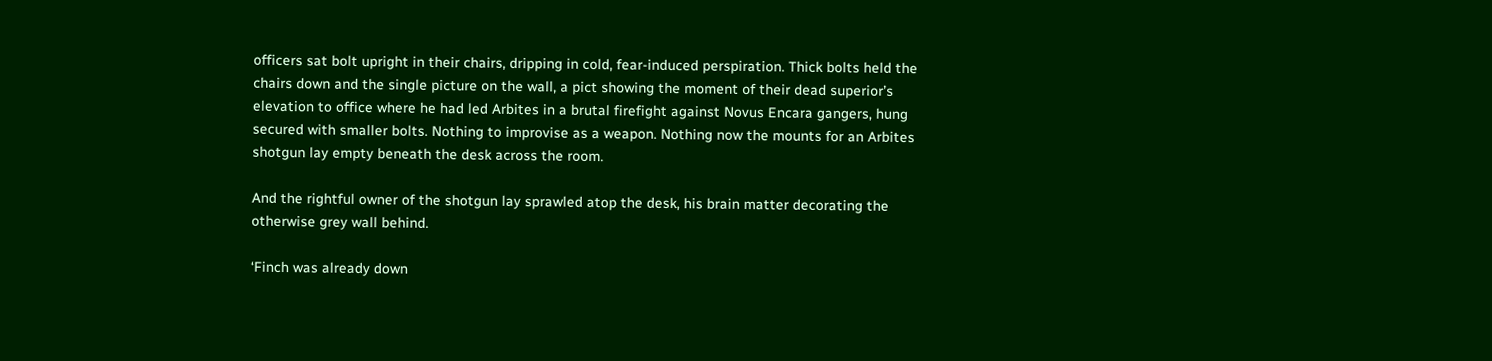officers sat bolt upright in their chairs, dripping in cold, fear-induced perspiration. Thick bolts held the chairs down and the single picture on the wall, a pict showing the moment of their dead superior’s elevation to office where he had led Arbites in a brutal firefight against Novus Encara gangers, hung secured with smaller bolts. Nothing to improvise as a weapon. Nothing now the mounts for an Arbites shotgun lay empty beneath the desk across the room.

And the rightful owner of the shotgun lay sprawled atop the desk, his brain matter decorating the otherwise grey wall behind.

‘Finch was already down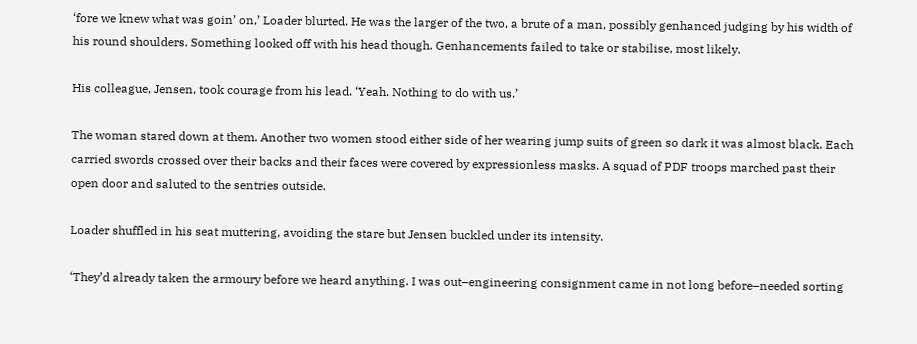‘fore we knew what was goin’ on,’ Loader blurted. He was the larger of the two, a brute of a man, possibly genhanced judging by his width of his round shoulders. Something looked off with his head though. Genhancements failed to take or stabilise, most likely.

His colleague, Jensen, took courage from his lead. ‘Yeah. Nothing to do with us.’

The woman stared down at them. Another two women stood either side of her wearing jump suits of green so dark it was almost black. Each carried swords crossed over their backs and their faces were covered by expressionless masks. A squad of PDF troops marched past their open door and saluted to the sentries outside.

Loader shuffled in his seat muttering, avoiding the stare but Jensen buckled under its intensity.

‘They’d already taken the armoury before we heard anything. I was out–engineering consignment came in not long before–needed sorting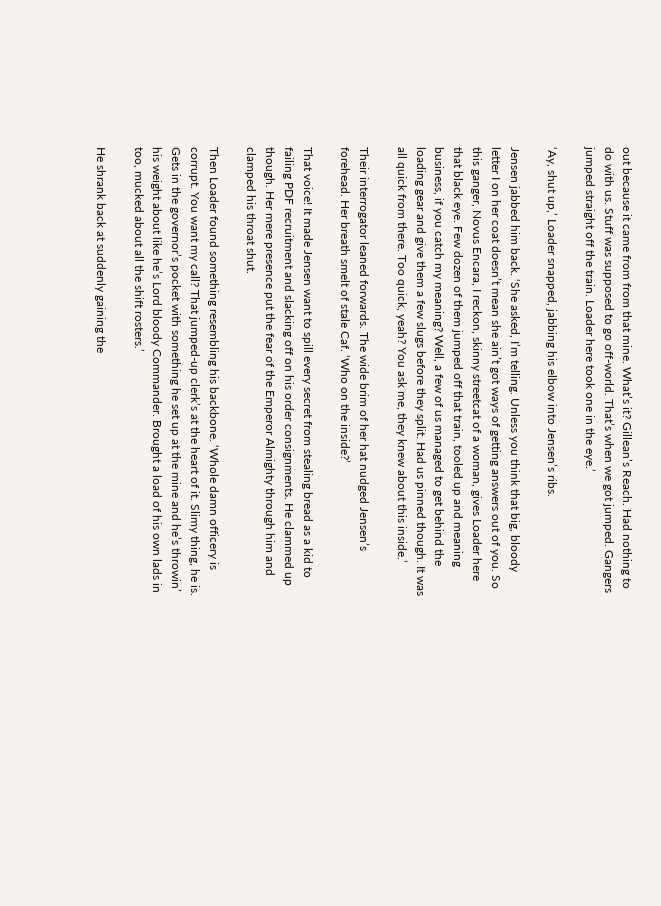out because it came from from that mine. What’s it? Gillean’s Reach. Had nothing to do with us. Stuff was supposed to go off-world. That’s when we got jumped. Gangers jumped straight off the train. Loader here took one in the eye.’

‘Ay, shut up,’ Loader snapped, jabbing his elbow into Jensen’s ribs.

Jensen jabbed him back. ‘She asked, I’m telling. Unless you think that big, bloody letter I on her coat doesn’t mean she ain’t got ways of getting answers out of you. So this ganger, Novus Encara, I reckon, skinny streetcat of a woman, gives Loader here that black eye. Few dozen of them jumped off that train, tooled up and meaning business, if you catch my meaning? Well, a few of us managed to get behind the loading gear and give them a few slugs before they split. Had us pinned though. It was all quick from there. Too quick, yeah? You ask me, they knew about this inside.’

Their interrogator leaned forwards. The wide brim of her hat nudged Jensen’s forehead. Her breath smelt of stale Caf. ‘Who on the inside?’

That voice! It made Jensen want to spill every secret from stealing bread as a kid to failing PDF recruitment and slacking off on his order consignments. He clammed up though. Her mere presence put the fear of the Emperor Almighty through him and clamped his throat shut.

Then Loader found something resembling his backbone. ‘Whole damn officery is corrupt. You want my call? That jumped-up clerk’s at the heart of it. Slimy thing, he is. Gets in the governor’s pocket with something he set up at the mine and he’s throwin’ his weight about like he’s Lord bloody Commander. Brought a load of his own lads in too, mucked about all the shift rosters.’

He shrank back at suddenly gaining the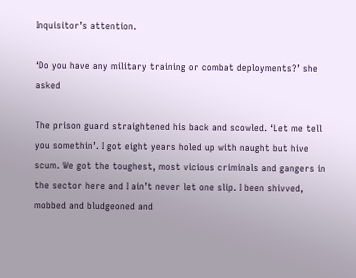Inquisitor’s attention.

‘Do you have any military training or combat deployments?’ she asked

The prison guard straightened his back and scowled. ‘Let me tell you somethin’. I got eight years holed up with naught but hive scum. We got the toughest, most vicious criminals and gangers in the sector here and I ain’t never let one slip. I been shivved, mobbed and bludgeoned and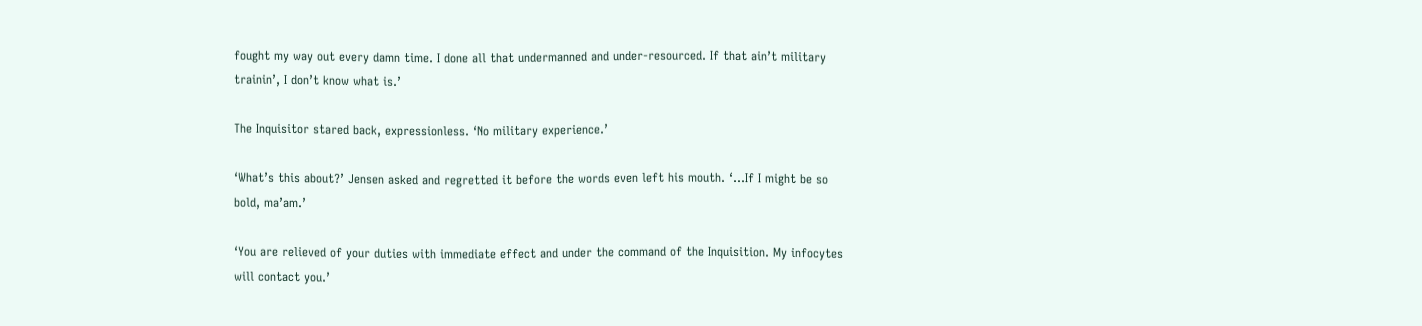fought my way out every damn time. I done all that undermanned and under-resourced. If that ain’t military trainin’, I don’t know what is.’

The Inquisitor stared back, expressionless. ‘No military experience.’

‘What’s this about?’ Jensen asked and regretted it before the words even left his mouth. ‘…If I might be so bold, ma’am.’

‘You are relieved of your duties with immediate effect and under the command of the Inquisition. My infocytes will contact you.’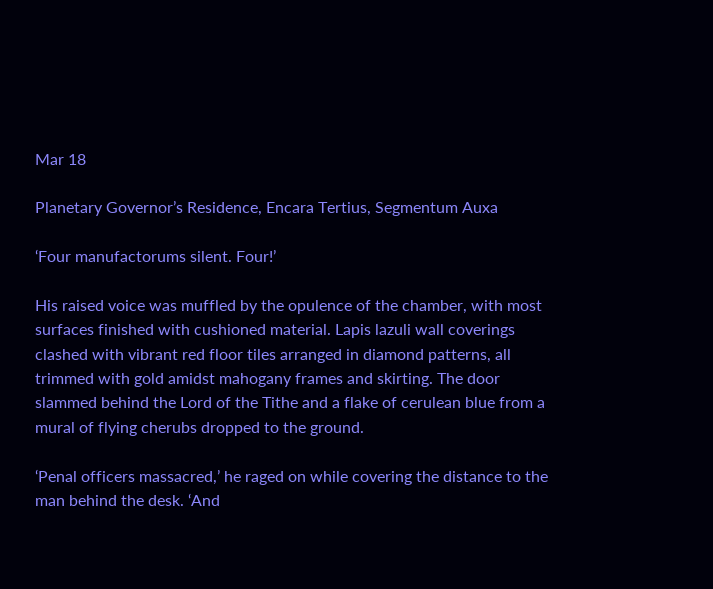Mar 18

Planetary Governor’s Residence, Encara Tertius, Segmentum Auxa

‘Four manufactorums silent. Four!’

His raised voice was muffled by the opulence of the chamber, with most surfaces finished with cushioned material. Lapis lazuli wall coverings clashed with vibrant red floor tiles arranged in diamond patterns, all trimmed with gold amidst mahogany frames and skirting. The door slammed behind the Lord of the Tithe and a flake of cerulean blue from a mural of flying cherubs dropped to the ground.

‘Penal officers massacred,’ he raged on while covering the distance to the man behind the desk. ‘And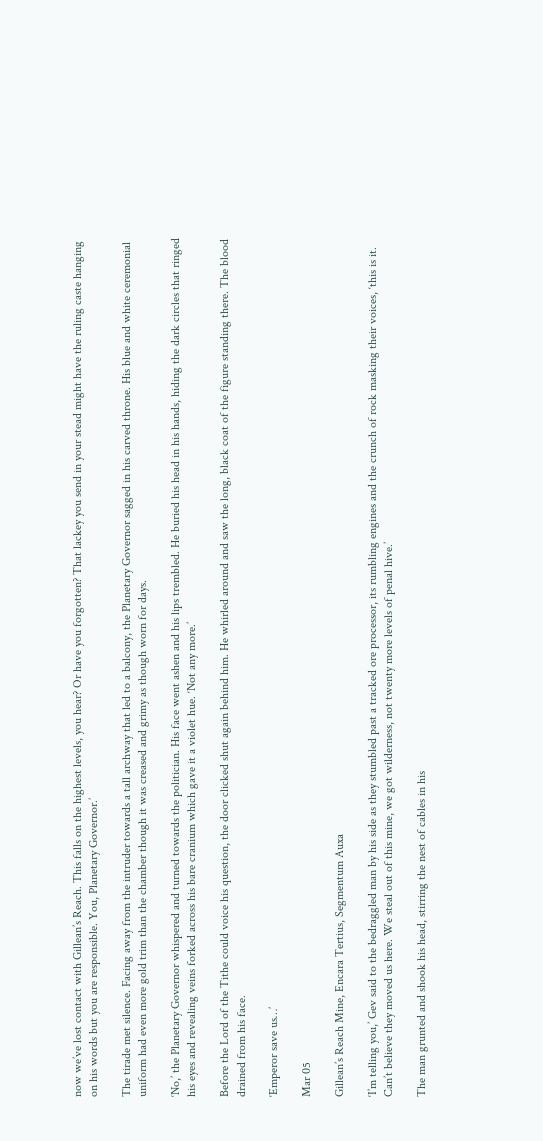now we’ve lost contact with Gillean’s Reach. This falls on the highest levels, you hear? Or have you forgotten? That lackey you send in your stead might have the ruling caste hanging on his words but you are responsible. You, Planetary Governor.’

The tirade met silence. Facing away from the intruder towards a tall archway that led to a balcony, the Planetary Governor sagged in his carved throne. His blue and white ceremonial uniform had even more gold trim than the chamber though it was creased and grimy as though worn for days.

‘No,’ the Planetary Governor whispered and turned towards the politician. His face went ashen and his lips trembled. He buried his head in his hands, hiding the dark circles that ringed his eyes and revealing veins forked across his bare cranium which gave it a violet hue. ‘Not any more.’

Before the Lord of the Tithe could voice his question, the door clicked shut again behind him. He whirled around and saw the long, black coat of the figure standing there. The blood drained from his face.

‘Emperor save us…’

Mar 05

Gillean’s Reach Mine, Encara Tertius, Segmentum Auxa

‘I’m telling you,’ Gev said to the bedraggled man by his side as they stumbled past a tracked ore processor, its rumbling engines and the crunch of rock masking their voices, ‘this is it. Can’t believe they moved us here. We steal out of this mine, we got wilderness, not twenty more levels of penal hive.’

The man grunted and shook his head, stirring the nest of cables in his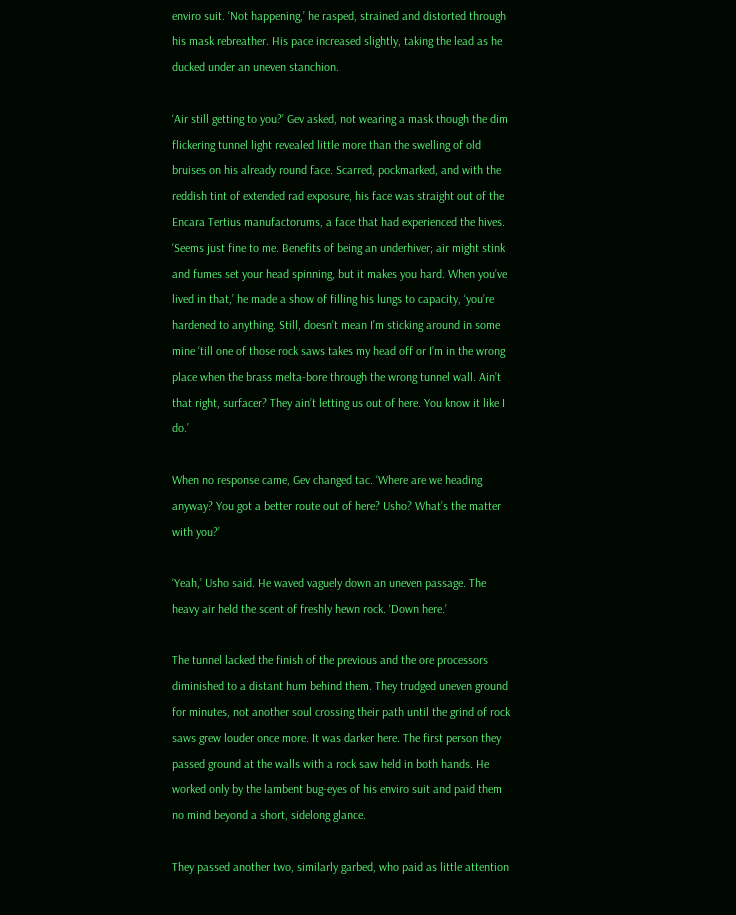enviro suit. ‘Not happening,’ he rasped, strained and distorted through his mask rebreather. His pace increased slightly, taking the lead as he ducked under an uneven stanchion.

‘Air still getting to you?’ Gev asked, not wearing a mask though the dim flickering tunnel light revealed little more than the swelling of old bruises on his already round face. Scarred, pockmarked, and with the reddish tint of extended rad exposure, his face was straight out of the Encara Tertius manufactorums, a face that had experienced the hives. ‘Seems just fine to me. Benefits of being an underhiver; air might stink and fumes set your head spinning, but it makes you hard. When you’ve lived in that,’ he made a show of filling his lungs to capacity, ‘you’re hardened to anything. Still, doesn’t mean I’m sticking around in some mine ‘till one of those rock saws takes my head off or I’m in the wrong place when the brass melta-bore through the wrong tunnel wall. Ain’t that right, surfacer? They ain’t letting us out of here. You know it like I do.’

When no response came, Gev changed tac. ‘Where are we heading anyway? You got a better route out of here? Usho? What’s the matter with you?’

‘Yeah,’ Usho said. He waved vaguely down an uneven passage. The heavy air held the scent of freshly hewn rock. ‘Down here.’

The tunnel lacked the finish of the previous and the ore processors diminished to a distant hum behind them. They trudged uneven ground for minutes, not another soul crossing their path until the grind of rock saws grew louder once more. It was darker here. The first person they passed ground at the walls with a rock saw held in both hands. He worked only by the lambent bug-eyes of his enviro suit and paid them no mind beyond a short, sidelong glance.

They passed another two, similarly garbed, who paid as little attention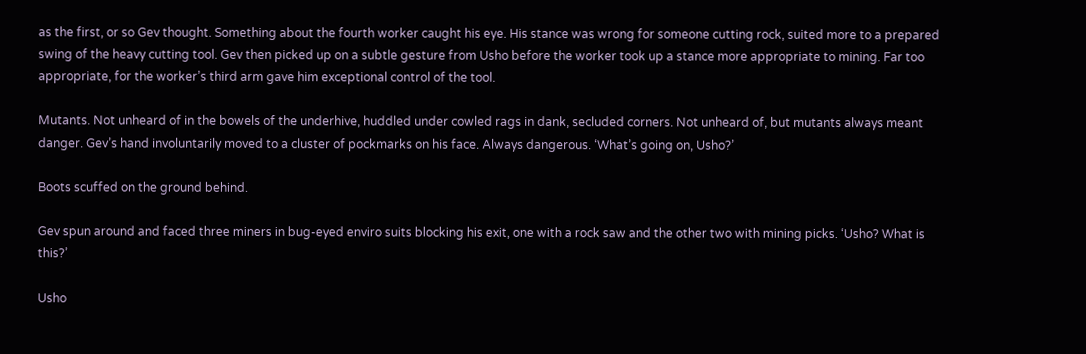as the first, or so Gev thought. Something about the fourth worker caught his eye. His stance was wrong for someone cutting rock, suited more to a prepared swing of the heavy cutting tool. Gev then picked up on a subtle gesture from Usho before the worker took up a stance more appropriate to mining. Far too appropriate, for the worker’s third arm gave him exceptional control of the tool.

Mutants. Not unheard of in the bowels of the underhive, huddled under cowled rags in dank, secluded corners. Not unheard of, but mutants always meant danger. Gev’s hand involuntarily moved to a cluster of pockmarks on his face. Always dangerous. ‘What’s going on, Usho?’

Boots scuffed on the ground behind.

Gev spun around and faced three miners in bug-eyed enviro suits blocking his exit, one with a rock saw and the other two with mining picks. ‘Usho? What is this?’

Usho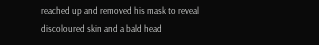reached up and removed his mask to reveal discoloured skin and a bald head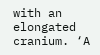with an elongated cranium. ‘A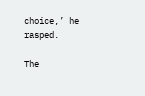choice,’ he rasped.

The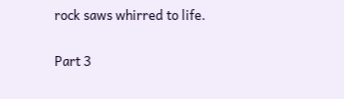rock saws whirred to life.

Part 3